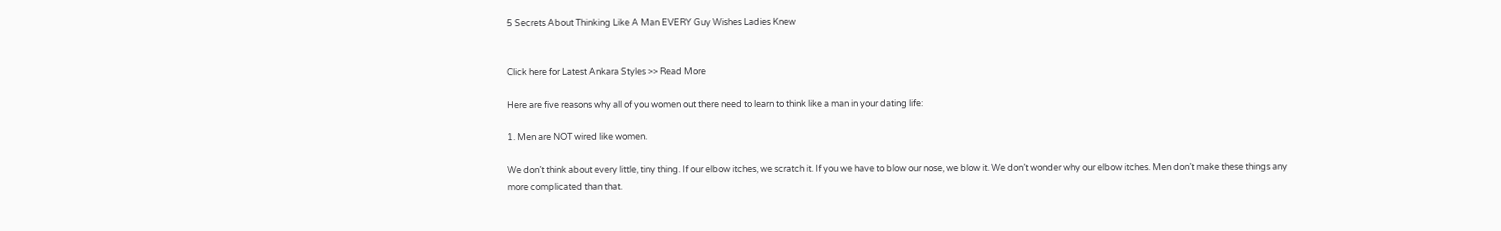5 Secrets About Thinking Like A Man EVERY Guy Wishes Ladies Knew


Click here for Latest Ankara Styles >> Read More

Here are five reasons why all of you women out there need to learn to think like a man in your dating life:

1. Men are NOT wired like women.

We don’t think about every little, tiny thing. If our elbow itches, we scratch it. If you we have to blow our nose, we blow it. We don’t wonder why our elbow itches. Men don’t make these things any more complicated than that.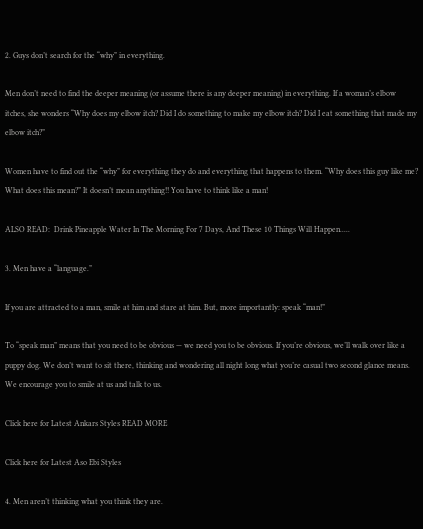2. Guys don’t search for the “why” in everything.

Men don’t need to find the deeper meaning (or assume there is any deeper meaning) in everything. If a woman’s elbow itches, she wonders “Why does my elbow itch? Did I do something to make my elbow itch? Did I eat something that made my elbow itch?”

Women have to find out the “why” for everything they do and everything that happens to them. “Why does this guy like me? What does this mean?” It doesn’t mean anything!! You have to think like a man!

ALSO READ:  Drink Pineapple Water In The Morning For 7 Days, And These 10 Things Will Happen.....

3. Men have a “language.”

If you are attracted to a man, smile at him and stare at him. But, more importantly: speak “man!”

To “speak man” means that you need to be obvious — we need you to be obvious. If you’re obvious, we’ll walk over like a puppy dog. We don’t want to sit there, thinking and wondering all night long what you’re casual two second glance means. We encourage you to smile at us and talk to us.

Click here for Latest Ankars Styles READ MORE

Click here for Latest Aso Ebi Styles

4. Men aren’t thinking what you think they are.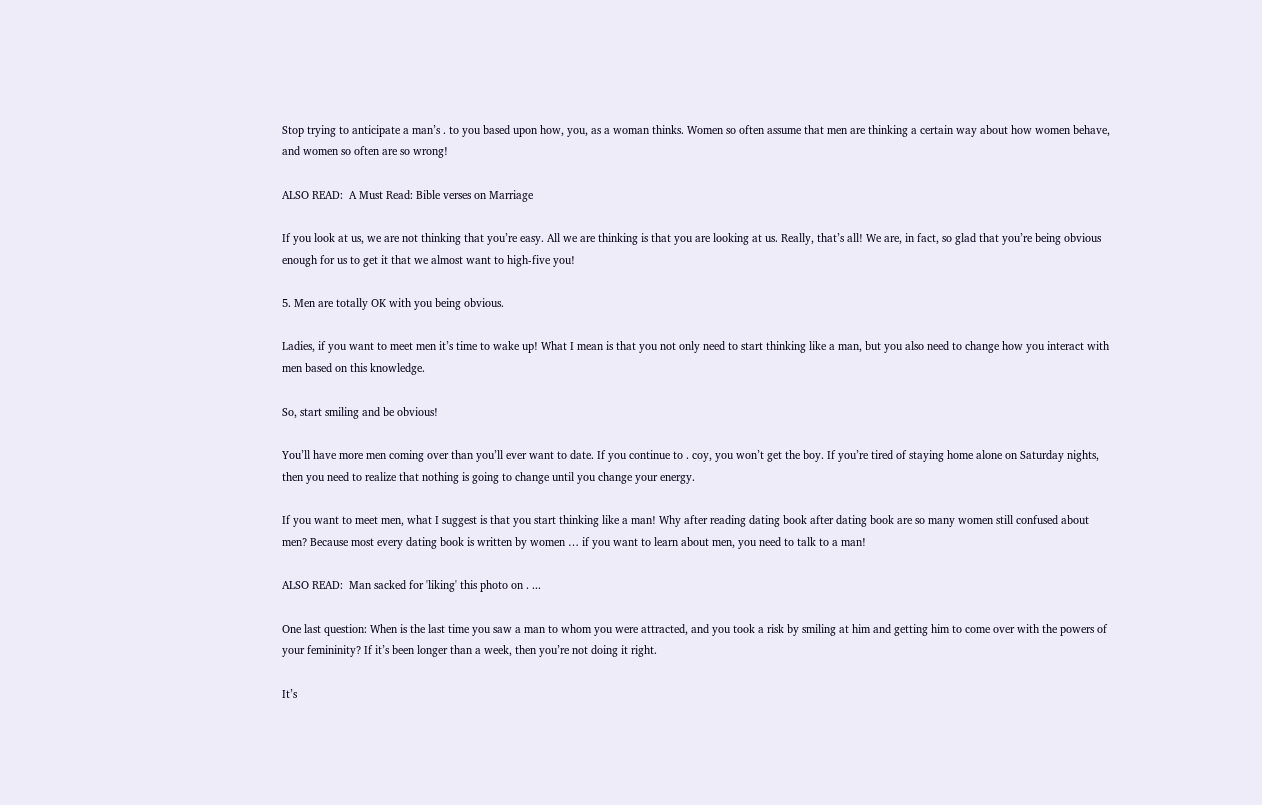Stop trying to anticipate a man’s . to you based upon how, you, as a woman thinks. Women so often assume that men are thinking a certain way about how women behave, and women so often are so wrong!

ALSO READ:  A Must Read: Bible verses on Marriage

If you look at us, we are not thinking that you’re easy. All we are thinking is that you are looking at us. Really, that’s all! We are, in fact, so glad that you’re being obvious enough for us to get it that we almost want to high-five you!

5. Men are totally OK with you being obvious.

Ladies, if you want to meet men it’s time to wake up! What I mean is that you not only need to start thinking like a man, but you also need to change how you interact with men based on this knowledge.

So, start smiling and be obvious!

You’ll have more men coming over than you’ll ever want to date. If you continue to . coy, you won’t get the boy. If you’re tired of staying home alone on Saturday nights, then you need to realize that nothing is going to change until you change your energy.

If you want to meet men, what I suggest is that you start thinking like a man! Why after reading dating book after dating book are so many women still confused about men? Because most every dating book is written by women … if you want to learn about men, you need to talk to a man!

ALSO READ:  Man sacked for 'liking' this photo on . ...

One last question: When is the last time you saw a man to whom you were attracted, and you took a risk by smiling at him and getting him to come over with the powers of your femininity? If it’s been longer than a week, then you’re not doing it right.

It’s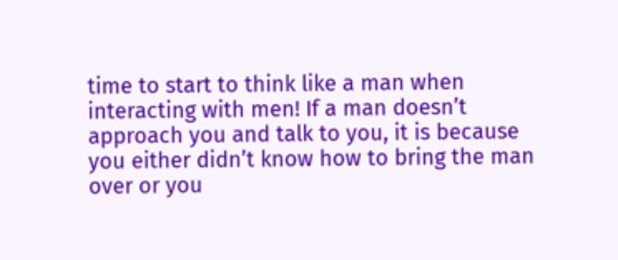time to start to think like a man when interacting with men! If a man doesn’t approach you and talk to you, it is because you either didn’t know how to bring the man over or you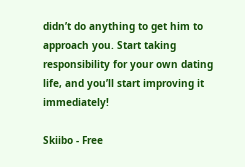didn’t do anything to get him to approach you. Start taking responsibility for your own dating life, and you’ll start improving it immediately!

Skiibo - Free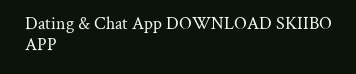Dating & Chat App DOWNLOAD SKIIBO APP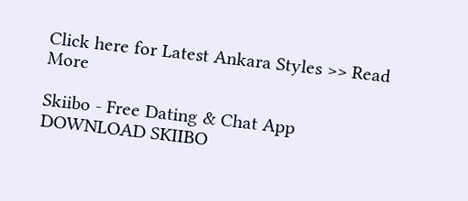Click here for Latest Ankara Styles >> Read More

Skiibo - Free Dating & Chat App DOWNLOAD SKIIBO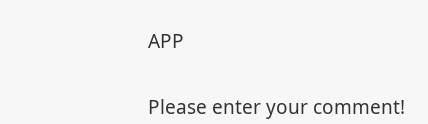APP


Please enter your comment!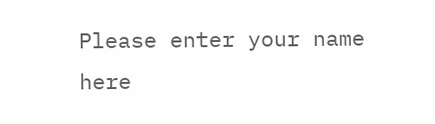Please enter your name here